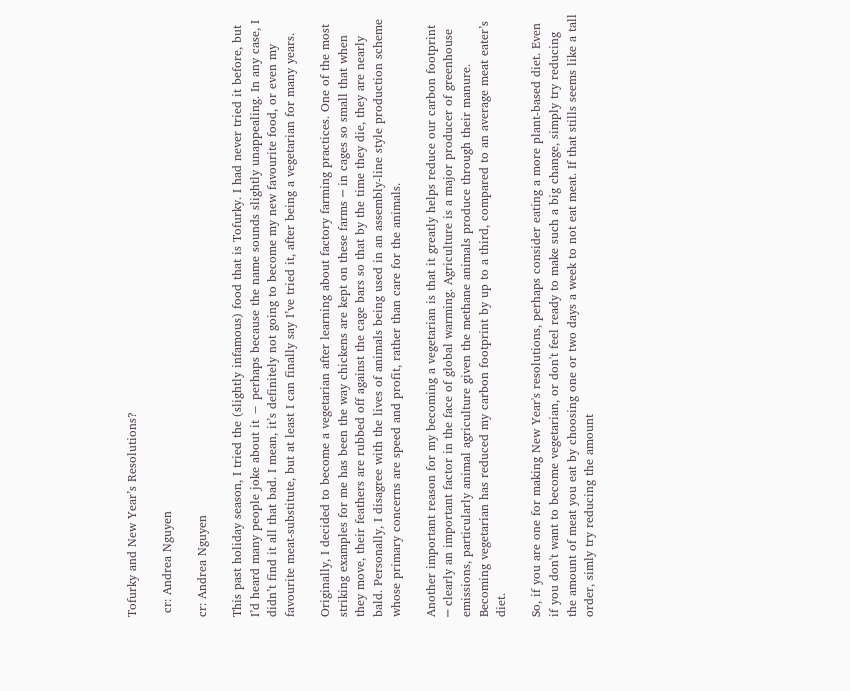Tofurky and New Year’s Resolutions?

 cr: Andrea Nguyen

cr: Andrea Nguyen

This past holiday season, I tried the (slightly infamous) food that is Tofurky. I had never tried it before, but I’d heard many people joke about it − perhaps because the name sounds slightly unappealing. In any case, I didn’t find it all that bad. I mean, it’s definitely not going to become my new favourite food, or even my favourite meat-substitute, but at least I can finally say I’ve tried it, after being a vegetarian for many years.

Originally, I decided to become a vegetarian after learning about factory farming practices. One of the most striking examples for me has been the way chickens are kept on these farms ─ in cages so small that when they move, their feathers are rubbed off against the cage bars so that by the time they die, they are nearly bald. Personally, I disagree with the lives of animals being used in an assembly-line style production scheme whose primary concerns are speed and profit, rather than care for the animals.

Another important reason for my becoming a vegetarian is that it greatly helps reduce our carbon footprint  ─ clearly an important factor in the face of global warming. Agriculture is a major producer of greenhouse emissions, particularly animal agriculture given the methane animals produce through their manure. Becoming vegetarian has reduced my carbon footprint by up to a third, compared to an average meat eater’s diet.

So, if you are one for making New Year's resolutions, perhaps consider eating a more plant-based diet. Even if you don't want to become vegetarian, or don't feel ready to make such a big change, simply try reducing the amount of meat you eat by choosing one or two days a week to not eat meat. If that stills seems like a tall order, simly try reducing the amount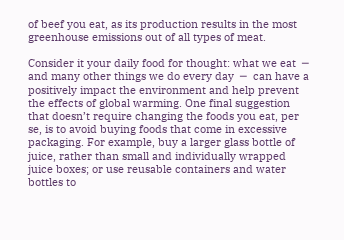of beef you eat, as its production results in the most greenhouse emissions out of all types of meat.

Consider it your daily food for thought: what we eat  ─ and many other things we do every day  ─  can have a positively impact the environment and help prevent the effects of global warming. One final suggestion that doesn’t require changing the foods you eat, per se, is to avoid buying foods that come in excessive packaging. For example, buy a larger glass bottle of juice, rather than small and individually wrapped juice boxes; or use reusable containers and water bottles to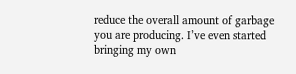reduce the overall amount of garbage you are producing. I’ve even started bringing my own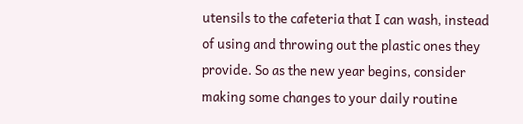utensils to the cafeteria that I can wash, instead of using and throwing out the plastic ones they provide. So as the new year begins, consider making some changes to your daily routine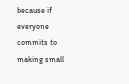because if everyone commits to making small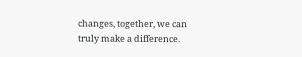changes, together, we can truly make a difference.